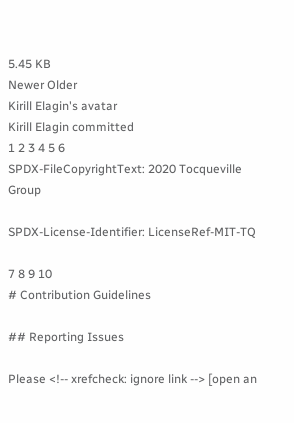5.45 KB
Newer Older
Kirill Elagin's avatar
Kirill Elagin committed
1 2 3 4 5 6
SPDX-FileCopyrightText: 2020 Tocqueville Group

SPDX-License-Identifier: LicenseRef-MIT-TQ

7 8 9 10
# Contribution Guidelines

## Reporting Issues

Please <!-- xrefcheck: ignore link --> [open an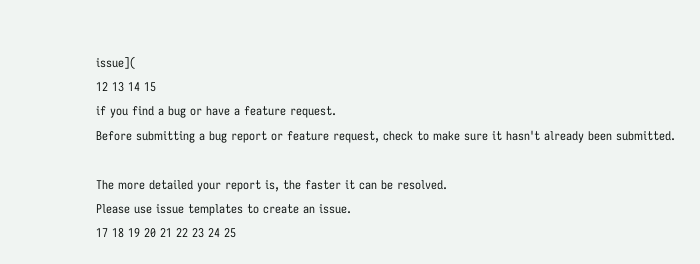issue](
12 13 14 15
if you find a bug or have a feature request.
Before submitting a bug report or feature request, check to make sure it hasn't already been submitted.

The more detailed your report is, the faster it can be resolved.
Please use issue templates to create an issue.
17 18 19 20 21 22 23 24 25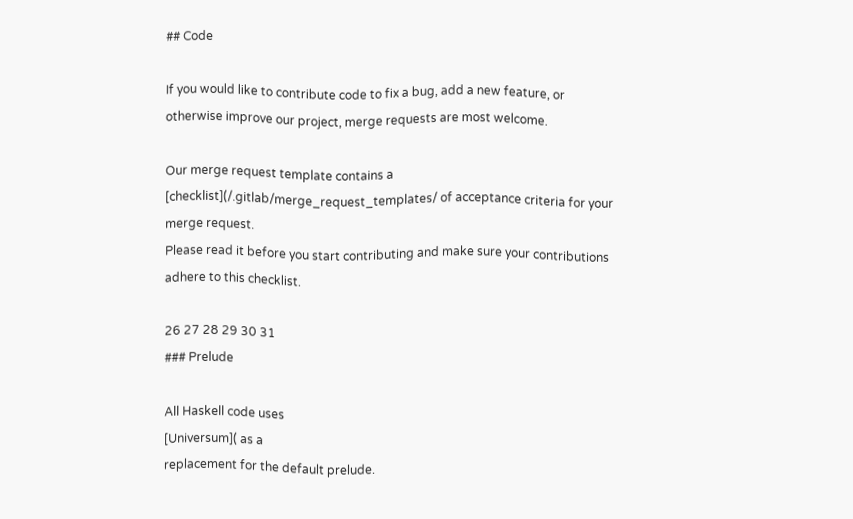## Code

If you would like to contribute code to fix a bug, add a new feature, or
otherwise improve our project, merge requests are most welcome.

Our merge request template contains a [checklist](/.gitlab/merge_request_templates/ of acceptance criteria for your merge request.
Please read it before you start contributing and make sure your contributions adhere to this checklist.

26 27 28 29 30 31
### Prelude

All Haskell code uses
[Universum]( as a
replacement for the default prelude.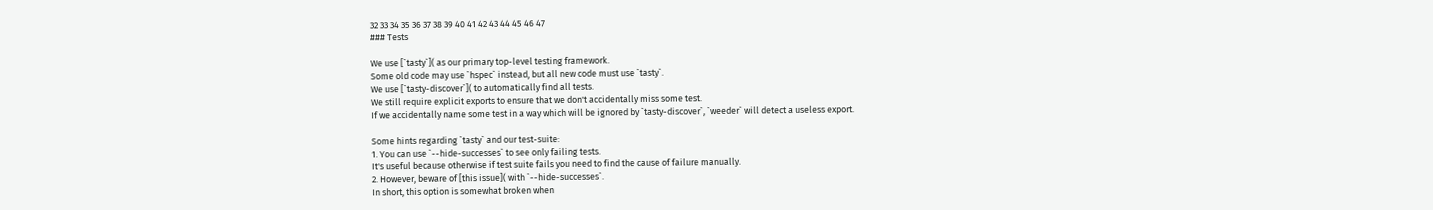32 33 34 35 36 37 38 39 40 41 42 43 44 45 46 47
### Tests

We use [`tasty`]( as our primary top-level testing framework.
Some old code may use `hspec` instead, but all new code must use `tasty`.
We use [`tasty-discover`]( to automatically find all tests.
We still require explicit exports to ensure that we don't accidentally miss some test.
If we accidentally name some test in a way which will be ignored by `tasty-discover`, `weeder` will detect a useless export.

Some hints regarding `tasty` and our test-suite:
1. You can use `--hide-successes` to see only failing tests.
It's useful because otherwise if test suite fails you need to find the cause of failure manually.
2. However, beware of [this issue]( with `--hide-successes`.
In short, this option is somewhat broken when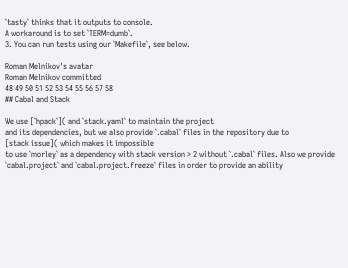`tasty` thinks that it outputs to console.
A workaround is to set `TERM=dumb`.
3. You can run tests using our `Makefile`, see below.

Roman Melnikov's avatar
Roman Melnikov committed
48 49 50 51 52 53 54 55 56 57 58
## Cabal and Stack

We use [`hpack`]( and `stack.yaml` to maintain the project
and its dependencies, but we also provide `.cabal` files in the repository due to
[stack issue]( which makes it impossible
to use `morley` as a dependency with stack version > 2 without `.cabal` files. Also we provide
`cabal.project` and `cabal.project.freeze` files in order to provide an ability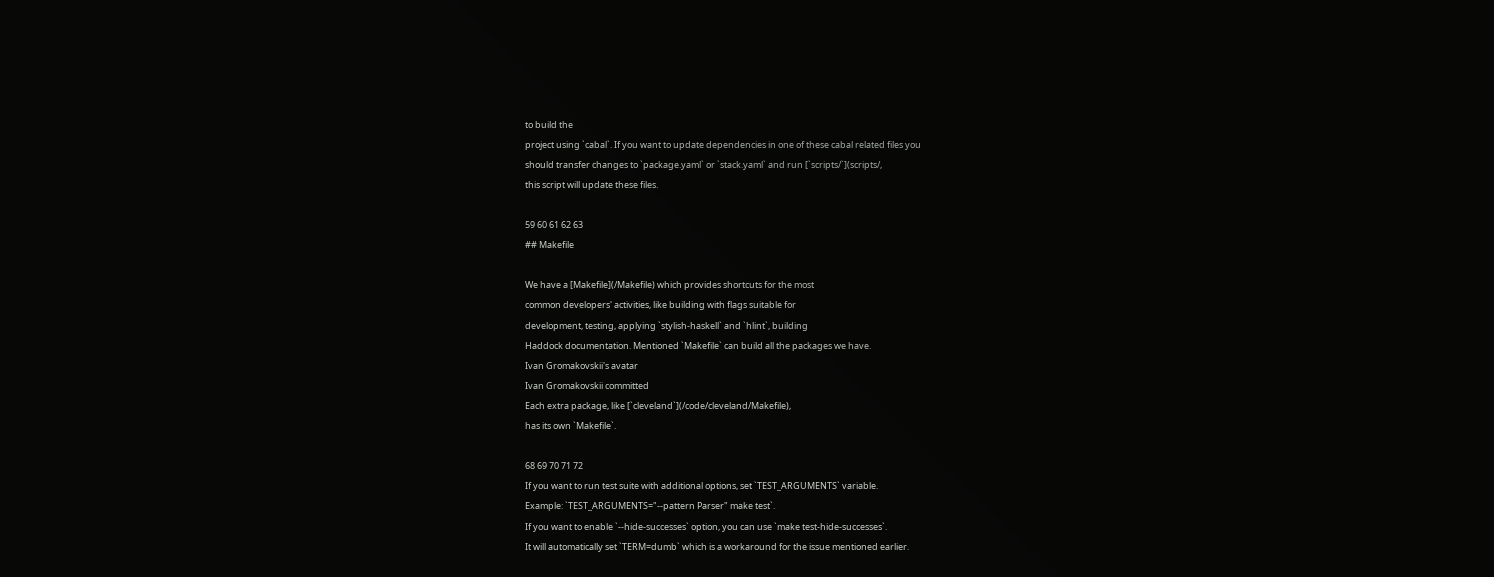to build the
project using `cabal`. If you want to update dependencies in one of these cabal related files you
should transfer changes to `package.yaml` or `stack.yaml` and run [`scripts/`](scripts/,
this script will update these files.

59 60 61 62 63
## Makefile

We have a [Makefile](/Makefile) which provides shortcuts for the most
common developers' activities, like building with flags suitable for
development, testing, applying `stylish-haskell` and `hlint`, building
Haddock documentation. Mentioned `Makefile` can build all the packages we have.
Ivan Gromakovskii's avatar
Ivan Gromakovskii committed
Each extra package, like [`cleveland`](/code/cleveland/Makefile),
has its own `Makefile`.

68 69 70 71 72
If you want to run test suite with additional options, set `TEST_ARGUMENTS` variable.
Example: `TEST_ARGUMENTS="--pattern Parser" make test`.
If you want to enable `--hide-successes` option, you can use `make test-hide-successes`.
It will automatically set `TERM=dumb` which is a workaround for the issue mentioned earlier.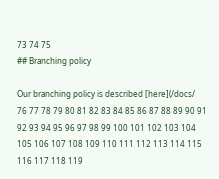73 74 75
## Branching policy

Our branching policy is described [here](/docs/
76 77 78 79 80 81 82 83 84 85 86 87 88 89 90 91 92 93 94 95 96 97 98 99 100 101 102 103 104 105 106 107 108 109 110 111 112 113 114 115 116 117 118 119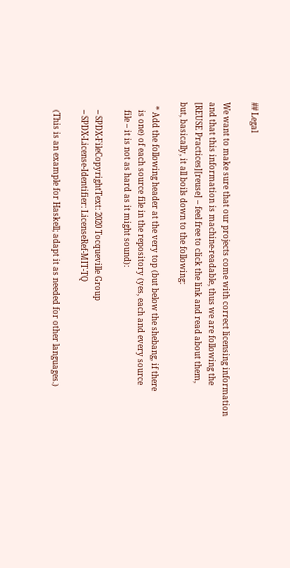## Legal

We want to make sure that our projects come with correct licensing information
and that this information is machine-readable, thus we are following the
[REUSE Practices][reuse] – feel free to click the link and read about them,
but, basically, it all boils down to the following:

  * Add the following header at the very top (but below the shebang, if there
    is one) of each source file in the repository (yes, each and every source
    file – it is not as hard as it might sound):

    -- SPDX-FileCopyrightText: 2020 Tocqueville Group
    -- SPDX-License-Identifier: LicenseRef-MIT-TQ

    (This is an example for Haskell; adapt it as needed for other languages.)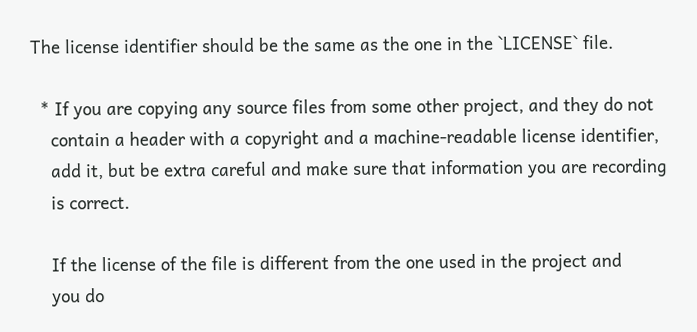The license identifier should be the same as the one in the `LICENSE` file.

  * If you are copying any source files from some other project, and they do not
    contain a header with a copyright and a machine-readable license identifier,
    add it, but be extra careful and make sure that information you are recording
    is correct.

    If the license of the file is different from the one used in the project and
    you do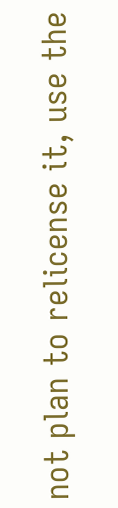not plan to relicense it, use the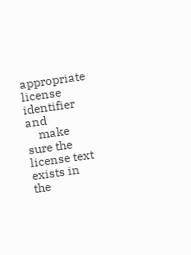appropriate license identifier and
    make sure the license text exists in the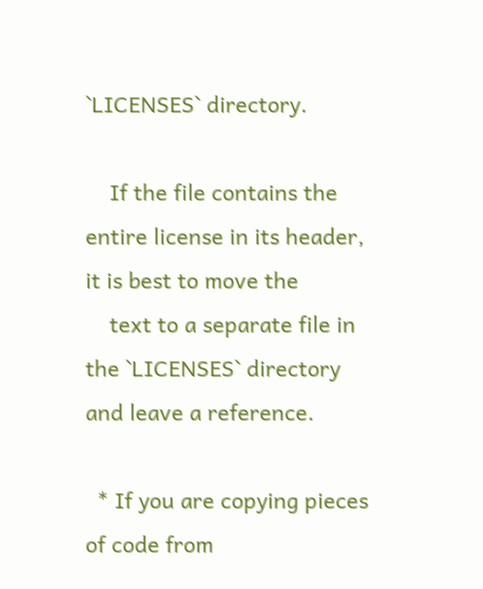`LICENSES` directory.

    If the file contains the entire license in its header, it is best to move the
    text to a separate file in the `LICENSES` directory and leave a reference.

  * If you are copying pieces of code from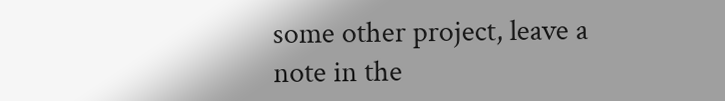some other project, leave a note in the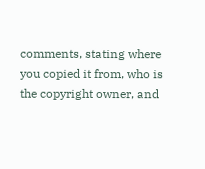comments, stating where you copied it from, who is the copyright owner, and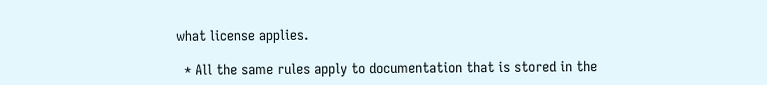what license applies.

  * All the same rules apply to documentation that is stored in the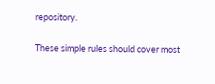repository.

These simple rules should cover most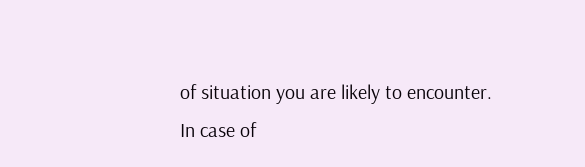of situation you are likely to encounter.
In case of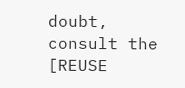doubt, consult the [REUSE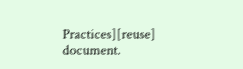Practices][reuse] document.